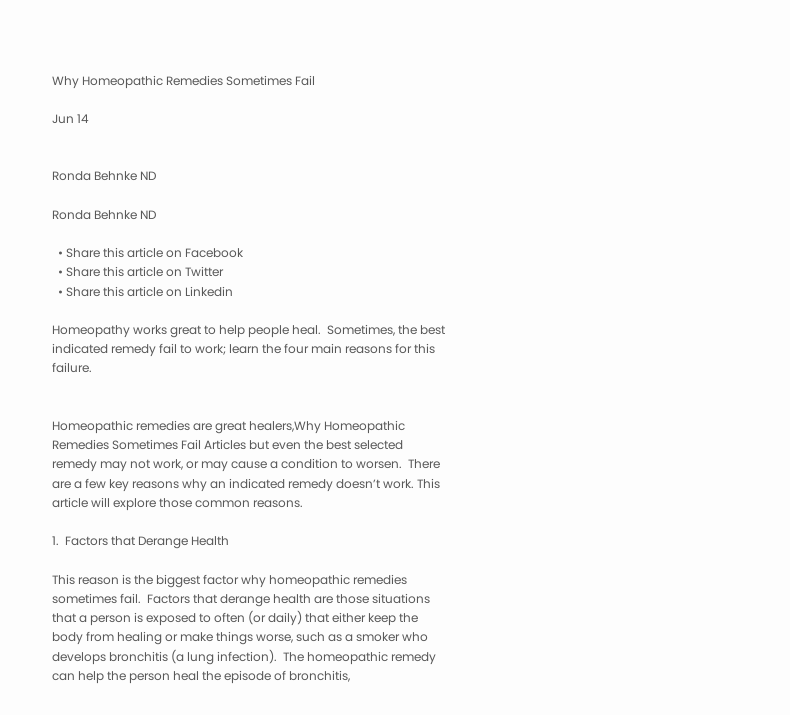Why Homeopathic Remedies Sometimes Fail

Jun 14


Ronda Behnke ND

Ronda Behnke ND

  • Share this article on Facebook
  • Share this article on Twitter
  • Share this article on Linkedin

Homeopathy works great to help people heal.  Sometimes, the best indicated remedy fail to work; learn the four main reasons for this failure.


Homeopathic remedies are great healers,Why Homeopathic Remedies Sometimes Fail Articles but even the best selected remedy may not work, or may cause a condition to worsen.  There are a few key reasons why an indicated remedy doesn’t work. This article will explore those common reasons.

1.  Factors that Derange Health

This reason is the biggest factor why homeopathic remedies sometimes fail.  Factors that derange health are those situations that a person is exposed to often (or daily) that either keep the body from healing or make things worse, such as a smoker who develops bronchitis (a lung infection).  The homeopathic remedy can help the person heal the episode of bronchitis,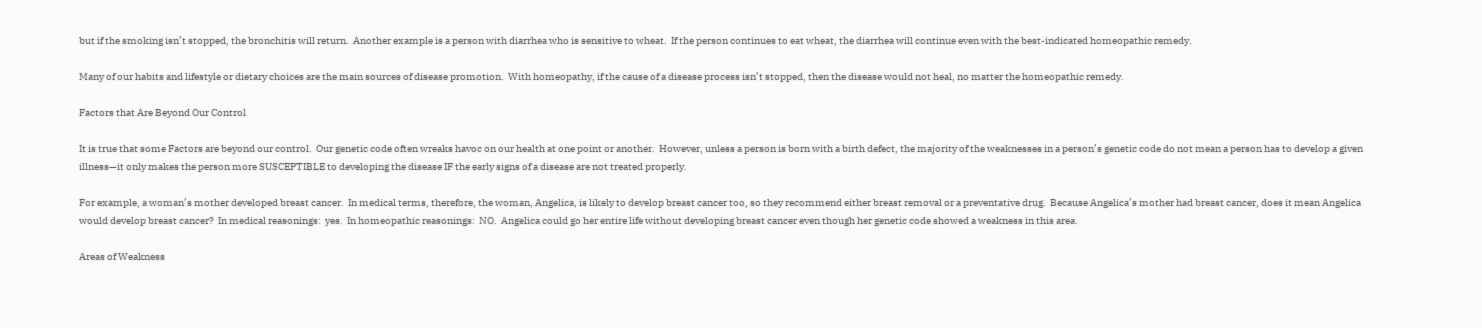but if the smoking isn’t stopped, the bronchitis will return.  Another example is a person with diarrhea who is sensitive to wheat.  If the person continues to eat wheat, the diarrhea will continue even with the best-indicated homeopathic remedy.

Many of our habits and lifestyle or dietary choices are the main sources of disease promotion.  With homeopathy, if the cause of a disease process isn’t stopped, then the disease would not heal, no matter the homeopathic remedy.

Factors that Are Beyond Our Control

It is true that some Factors are beyond our control.  Our genetic code often wreaks havoc on our health at one point or another.  However, unless a person is born with a birth defect, the majority of the weaknesses in a person’s genetic code do not mean a person has to develop a given illness—it only makes the person more SUSCEPTIBLE to developing the disease IF the early signs of a disease are not treated properly.

For example, a woman’s mother developed breast cancer.  In medical terms, therefore, the woman, Angelica, is likely to develop breast cancer too, so they recommend either breast removal or a preventative drug.  Because Angelica’s mother had breast cancer, does it mean Angelica would develop breast cancer?  In medical reasonings:  yes.  In homeopathic reasonings:  NO.  Angelica could go her entire life without developing breast cancer even though her genetic code showed a weakness in this area.

Areas of Weakness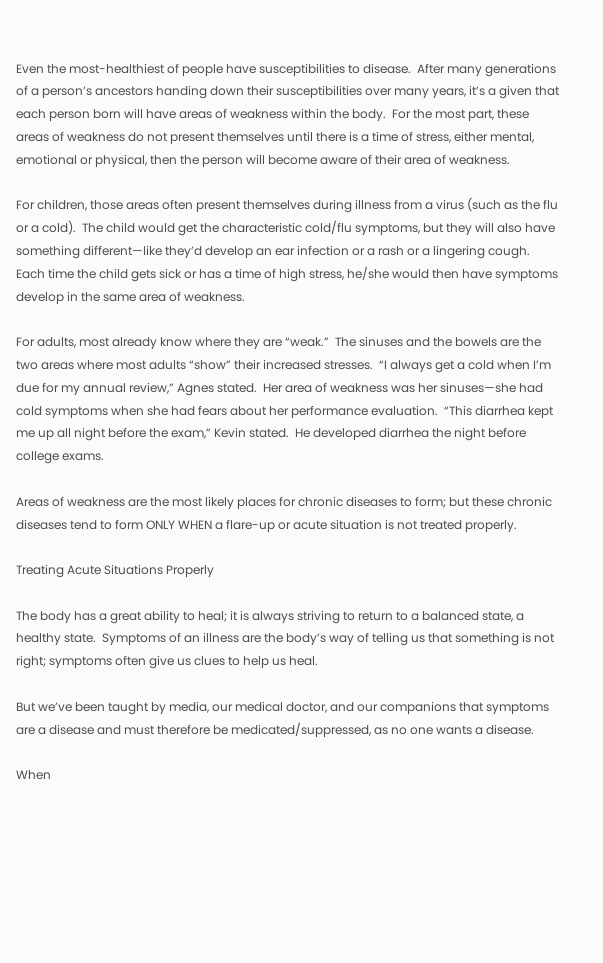Even the most-healthiest of people have susceptibilities to disease.  After many generations of a person’s ancestors handing down their susceptibilities over many years, it’s a given that each person born will have areas of weakness within the body.  For the most part, these areas of weakness do not present themselves until there is a time of stress, either mental, emotional or physical, then the person will become aware of their area of weakness.

For children, those areas often present themselves during illness from a virus (such as the flu or a cold).  The child would get the characteristic cold/flu symptoms, but they will also have something different—like they’d develop an ear infection or a rash or a lingering cough.  Each time the child gets sick or has a time of high stress, he/she would then have symptoms develop in the same area of weakness.

For adults, most already know where they are “weak.”  The sinuses and the bowels are the two areas where most adults “show” their increased stresses.  “I always get a cold when I’m due for my annual review,” Agnes stated.  Her area of weakness was her sinuses—she had cold symptoms when she had fears about her performance evaluation.  “This diarrhea kept me up all night before the exam,” Kevin stated.  He developed diarrhea the night before college exams.

Areas of weakness are the most likely places for chronic diseases to form; but these chronic diseases tend to form ONLY WHEN a flare-up or acute situation is not treated properly.

Treating Acute Situations Properly

The body has a great ability to heal; it is always striving to return to a balanced state, a healthy state.  Symptoms of an illness are the body’s way of telling us that something is not right; symptoms often give us clues to help us heal.

But we’ve been taught by media, our medical doctor, and our companions that symptoms are a disease and must therefore be medicated/suppressed, as no one wants a disease.

When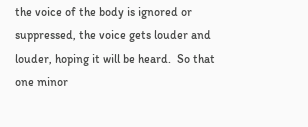the voice of the body is ignored or suppressed, the voice gets louder and louder, hoping it will be heard.  So that one minor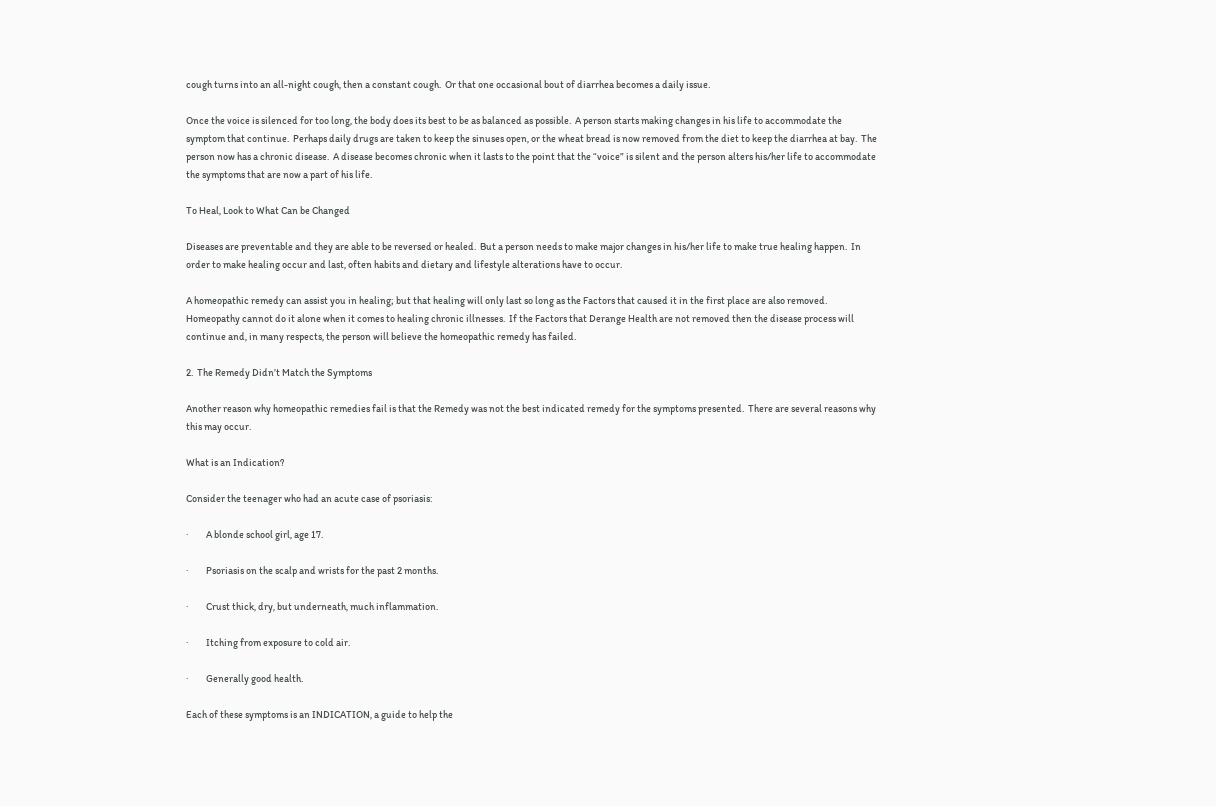cough turns into an all-night cough, then a constant cough.  Or that one occasional bout of diarrhea becomes a daily issue.

Once the voice is silenced for too long, the body does its best to be as balanced as possible.  A person starts making changes in his life to accommodate the symptom that continue.  Perhaps daily drugs are taken to keep the sinuses open, or the wheat bread is now removed from the diet to keep the diarrhea at bay.  The person now has a chronic disease.  A disease becomes chronic when it lasts to the point that the “voice” is silent and the person alters his/her life to accommodate the symptoms that are now a part of his life.

To Heal, Look to What Can be Changed

Diseases are preventable and they are able to be reversed or healed.  But a person needs to make major changes in his/her life to make true healing happen.  In order to make healing occur and last, often habits and dietary and lifestyle alterations have to occur.

A homeopathic remedy can assist you in healing; but that healing will only last so long as the Factors that caused it in the first place are also removed.  Homeopathy cannot do it alone when it comes to healing chronic illnesses.  If the Factors that Derange Health are not removed then the disease process will continue and, in many respects, the person will believe the homeopathic remedy has failed.

2.  The Remedy Didn’t Match the Symptoms

Another reason why homeopathic remedies fail is that the Remedy was not the best indicated remedy for the symptoms presented.  There are several reasons why this may occur.

What is an Indication?

Consider the teenager who had an acute case of psoriasis:

·         A blonde school girl, age 17.

·         Psoriasis on the scalp and wrists for the past 2 months.

·         Crust thick, dry, but underneath, much inflammation.

·         Itching from exposure to cold air.

·         Generally good health.

Each of these symptoms is an INDICATION, a guide to help the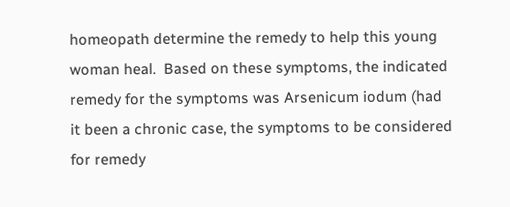homeopath determine the remedy to help this young woman heal.  Based on these symptoms, the indicated remedy for the symptoms was Arsenicum iodum (had it been a chronic case, the symptoms to be considered for remedy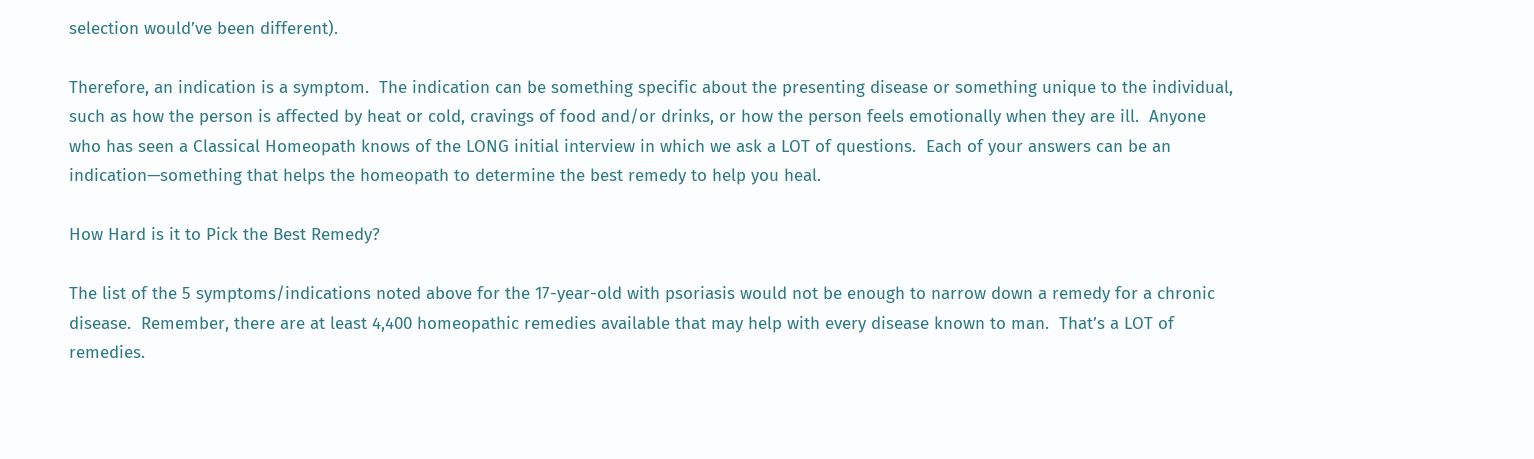selection would’ve been different).

Therefore, an indication is a symptom.  The indication can be something specific about the presenting disease or something unique to the individual, such as how the person is affected by heat or cold, cravings of food and/or drinks, or how the person feels emotionally when they are ill.  Anyone who has seen a Classical Homeopath knows of the LONG initial interview in which we ask a LOT of questions.  Each of your answers can be an indication—something that helps the homeopath to determine the best remedy to help you heal.

How Hard is it to Pick the Best Remedy?

The list of the 5 symptoms/indications noted above for the 17-year-old with psoriasis would not be enough to narrow down a remedy for a chronic disease.  Remember, there are at least 4,400 homeopathic remedies available that may help with every disease known to man.  That’s a LOT of remedies.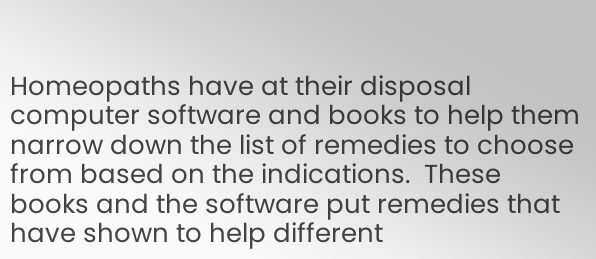Homeopaths have at their disposal computer software and books to help them narrow down the list of remedies to choose from based on the indications.  These books and the software put remedies that have shown to help different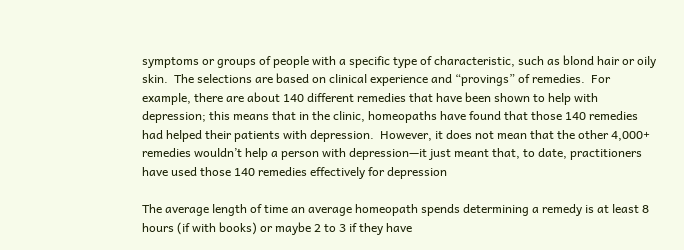symptoms or groups of people with a specific type of characteristic, such as blond hair or oily skin.  The selections are based on clinical experience and “provings” of remedies.  For example, there are about 140 different remedies that have been shown to help with depression; this means that in the clinic, homeopaths have found that those 140 remedies had helped their patients with depression.  However, it does not mean that the other 4,000+ remedies wouldn’t help a person with depression—it just meant that, to date, practitioners have used those 140 remedies effectively for depression

The average length of time an average homeopath spends determining a remedy is at least 8 hours (if with books) or maybe 2 to 3 if they have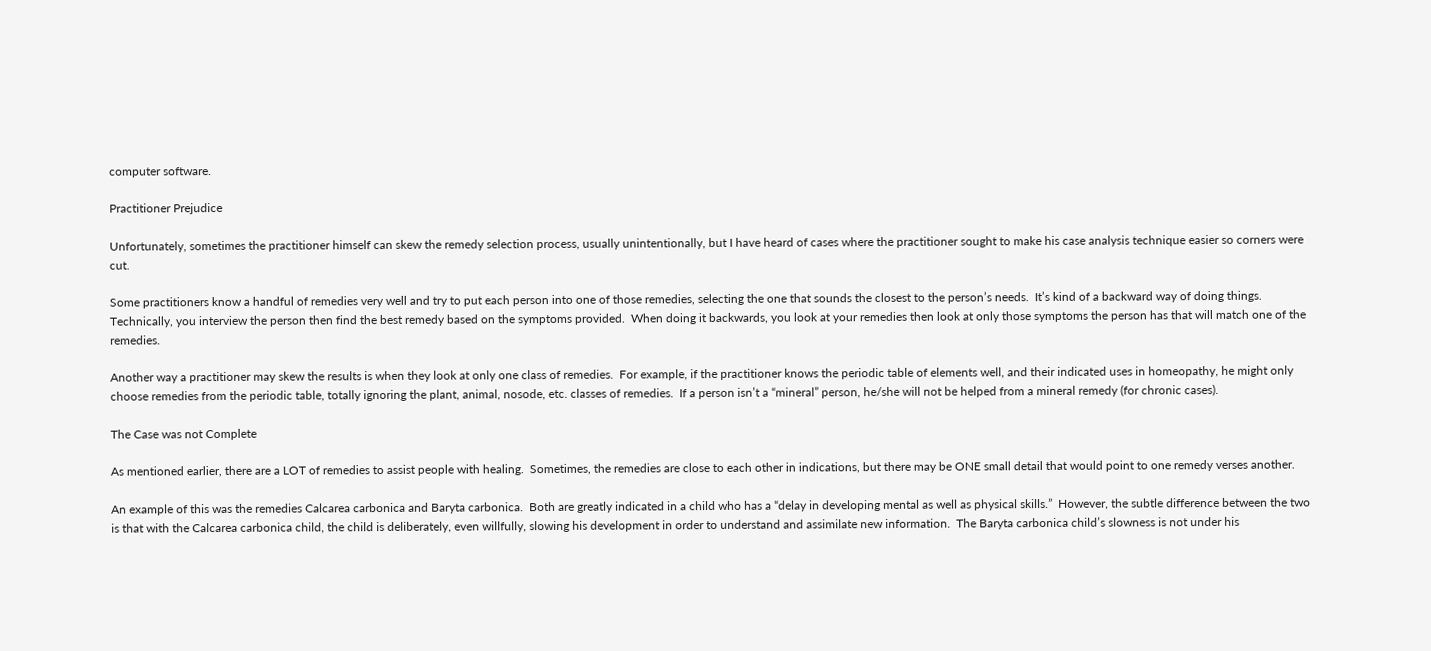computer software.

Practitioner Prejudice

Unfortunately, sometimes the practitioner himself can skew the remedy selection process, usually unintentionally, but I have heard of cases where the practitioner sought to make his case analysis technique easier so corners were cut.

Some practitioners know a handful of remedies very well and try to put each person into one of those remedies, selecting the one that sounds the closest to the person’s needs.  It’s kind of a backward way of doing things.  Technically, you interview the person then find the best remedy based on the symptoms provided.  When doing it backwards, you look at your remedies then look at only those symptoms the person has that will match one of the remedies.

Another way a practitioner may skew the results is when they look at only one class of remedies.  For example, if the practitioner knows the periodic table of elements well, and their indicated uses in homeopathy, he might only choose remedies from the periodic table, totally ignoring the plant, animal, nosode, etc. classes of remedies.  If a person isn’t a “mineral” person, he/she will not be helped from a mineral remedy (for chronic cases).

The Case was not Complete

As mentioned earlier, there are a LOT of remedies to assist people with healing.  Sometimes, the remedies are close to each other in indications, but there may be ONE small detail that would point to one remedy verses another.

An example of this was the remedies Calcarea carbonica and Baryta carbonica.  Both are greatly indicated in a child who has a “delay in developing mental as well as physical skills.”  However, the subtle difference between the two is that with the Calcarea carbonica child, the child is deliberately, even willfully, slowing his development in order to understand and assimilate new information.  The Baryta carbonica child’s slowness is not under his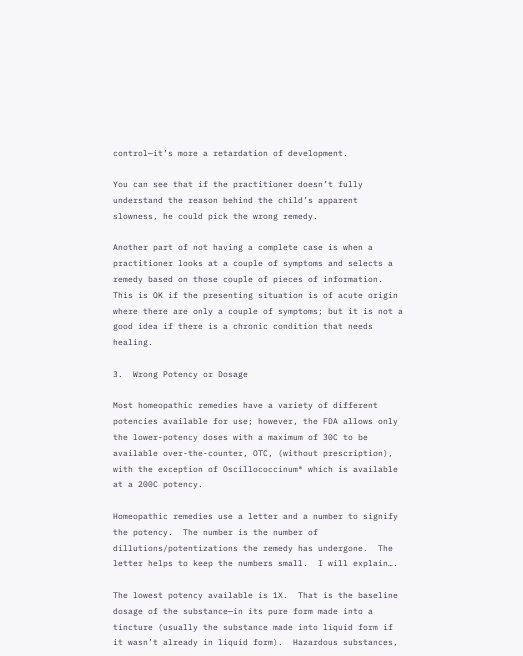control—it’s more a retardation of development.

You can see that if the practitioner doesn’t fully understand the reason behind the child’s apparent slowness, he could pick the wrong remedy.

Another part of not having a complete case is when a practitioner looks at a couple of symptoms and selects a remedy based on those couple of pieces of information.  This is OK if the presenting situation is of acute origin where there are only a couple of symptoms; but it is not a good idea if there is a chronic condition that needs healing.

3.  Wrong Potency or Dosage

Most homeopathic remedies have a variety of different potencies available for use; however, the FDA allows only the lower-potency doses with a maximum of 30C to be available over-the-counter, OTC, (without prescription), with the exception of Oscillococcinum® which is available at a 200C potency.

Homeopathic remedies use a letter and a number to signify the potency.  The number is the number of dillutions/potentizations the remedy has undergone.  The letter helps to keep the numbers small.  I will explain….

The lowest potency available is 1X.  That is the baseline dosage of the substance—in its pure form made into a tincture (usually the substance made into liquid form if it wasn’t already in liquid form).  Hazardous substances,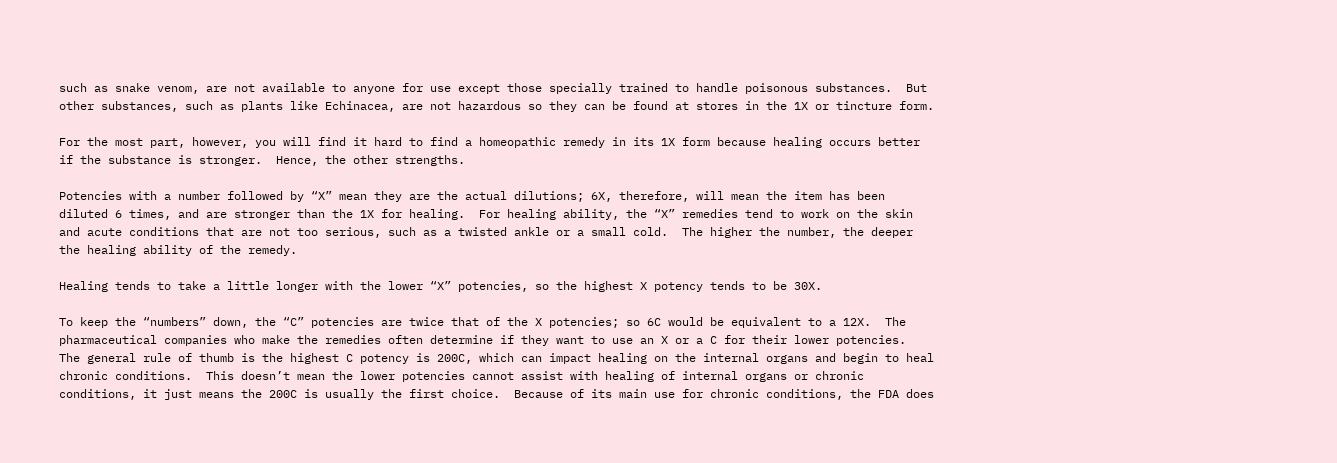such as snake venom, are not available to anyone for use except those specially trained to handle poisonous substances.  But other substances, such as plants like Echinacea, are not hazardous so they can be found at stores in the 1X or tincture form.

For the most part, however, you will find it hard to find a homeopathic remedy in its 1X form because healing occurs better if the substance is stronger.  Hence, the other strengths.

Potencies with a number followed by “X” mean they are the actual dilutions; 6X, therefore, will mean the item has been diluted 6 times, and are stronger than the 1X for healing.  For healing ability, the “X” remedies tend to work on the skin and acute conditions that are not too serious, such as a twisted ankle or a small cold.  The higher the number, the deeper the healing ability of the remedy.

Healing tends to take a little longer with the lower “X” potencies, so the highest X potency tends to be 30X.

To keep the “numbers” down, the “C” potencies are twice that of the X potencies; so 6C would be equivalent to a 12X.  The pharmaceutical companies who make the remedies often determine if they want to use an X or a C for their lower potencies.  The general rule of thumb is the highest C potency is 200C, which can impact healing on the internal organs and begin to heal chronic conditions.  This doesn’t mean the lower potencies cannot assist with healing of internal organs or chronic conditions, it just means the 200C is usually the first choice.  Because of its main use for chronic conditions, the FDA does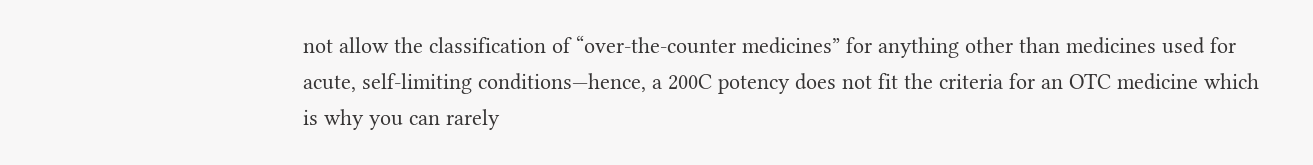not allow the classification of “over-the-counter medicines” for anything other than medicines used for acute, self-limiting conditions—hence, a 200C potency does not fit the criteria for an OTC medicine which is why you can rarely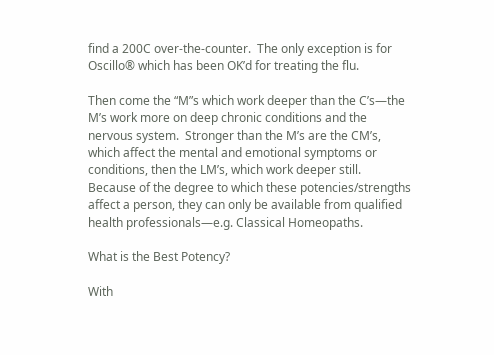find a 200C over-the-counter.  The only exception is for Oscillo® which has been OK’d for treating the flu.

Then come the “M”s which work deeper than the C’s—the M’s work more on deep chronic conditions and the nervous system.  Stronger than the M’s are the CM’s, which affect the mental and emotional symptoms or conditions, then the LM’s, which work deeper still.  Because of the degree to which these potencies/strengths affect a person, they can only be available from qualified health professionals—e.g. Classical Homeopaths.

What is the Best Potency?

With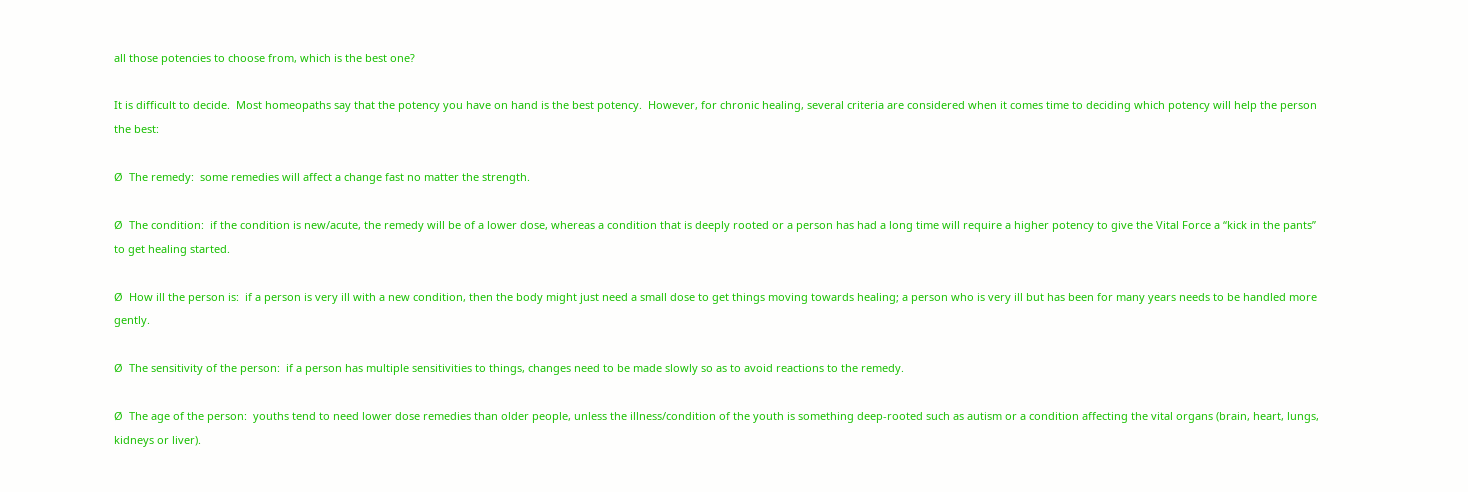all those potencies to choose from, which is the best one?

It is difficult to decide.  Most homeopaths say that the potency you have on hand is the best potency.  However, for chronic healing, several criteria are considered when it comes time to deciding which potency will help the person the best:

Ø  The remedy:  some remedies will affect a change fast no matter the strength.

Ø  The condition:  if the condition is new/acute, the remedy will be of a lower dose, whereas a condition that is deeply rooted or a person has had a long time will require a higher potency to give the Vital Force a “kick in the pants” to get healing started.

Ø  How ill the person is:  if a person is very ill with a new condition, then the body might just need a small dose to get things moving towards healing; a person who is very ill but has been for many years needs to be handled more gently.

Ø  The sensitivity of the person:  if a person has multiple sensitivities to things, changes need to be made slowly so as to avoid reactions to the remedy.

Ø  The age of the person:  youths tend to need lower dose remedies than older people, unless the illness/condition of the youth is something deep-rooted such as autism or a condition affecting the vital organs (brain, heart, lungs, kidneys or liver).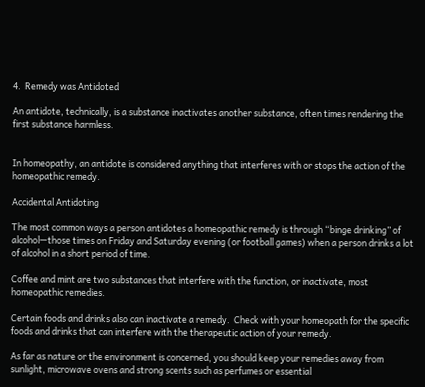4.  Remedy was Antidoted

An antidote, technically, is a substance inactivates another substance, often times rendering the first substance harmless.


In homeopathy, an antidote is considered anything that interferes with or stops the action of the homeopathic remedy.

Accidental Antidoting

The most common ways a person antidotes a homeopathic remedy is through “binge drinking” of alcohol—those times on Friday and Saturday evening (or football games) when a person drinks a lot of alcohol in a short period of time.

Coffee and mint are two substances that interfere with the function, or inactivate, most homeopathic remedies.

Certain foods and drinks also can inactivate a remedy.  Check with your homeopath for the specific foods and drinks that can interfere with the therapeutic action of your remedy.

As far as nature or the environment is concerned, you should keep your remedies away from sunlight, microwave ovens and strong scents such as perfumes or essential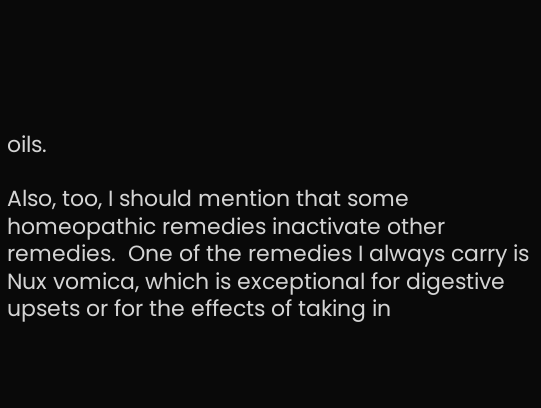oils.

Also, too, I should mention that some homeopathic remedies inactivate other remedies.  One of the remedies I always carry is Nux vomica, which is exceptional for digestive upsets or for the effects of taking in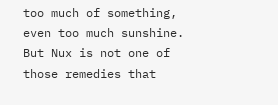too much of something, even too much sunshine.  But Nux is not one of those remedies that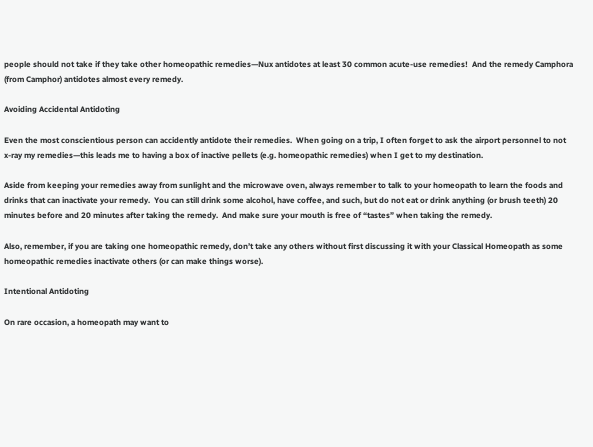people should not take if they take other homeopathic remedies—Nux antidotes at least 30 common acute-use remedies!  And the remedy Camphora (from Camphor) antidotes almost every remedy.

Avoiding Accidental Antidoting

Even the most conscientious person can accidently antidote their remedies.  When going on a trip, I often forget to ask the airport personnel to not x-ray my remedies—this leads me to having a box of inactive pellets (e.g. homeopathic remedies) when I get to my destination.

Aside from keeping your remedies away from sunlight and the microwave oven, always remember to talk to your homeopath to learn the foods and drinks that can inactivate your remedy.  You can still drink some alcohol, have coffee, and such, but do not eat or drink anything (or brush teeth) 20 minutes before and 20 minutes after taking the remedy.  And make sure your mouth is free of “tastes” when taking the remedy.

Also, remember, if you are taking one homeopathic remedy, don’t take any others without first discussing it with your Classical Homeopath as some homeopathic remedies inactivate others (or can make things worse).

Intentional Antidoting

On rare occasion, a homeopath may want to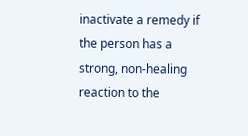inactivate a remedy if the person has a strong, non-healing reaction to the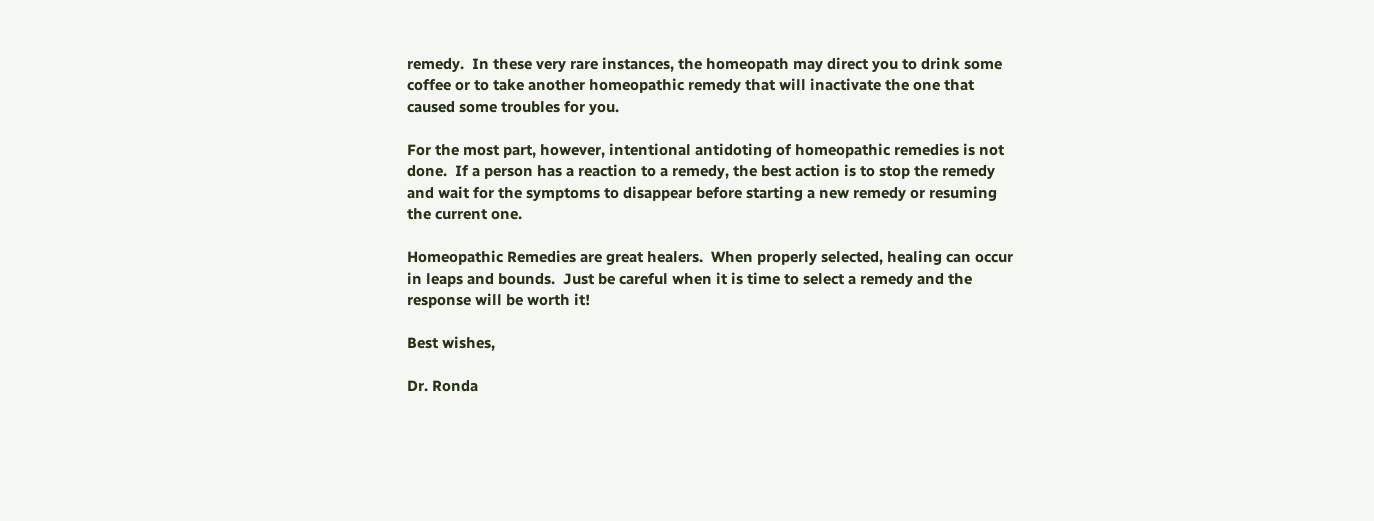remedy.  In these very rare instances, the homeopath may direct you to drink some coffee or to take another homeopathic remedy that will inactivate the one that caused some troubles for you.

For the most part, however, intentional antidoting of homeopathic remedies is not done.  If a person has a reaction to a remedy, the best action is to stop the remedy and wait for the symptoms to disappear before starting a new remedy or resuming the current one.

Homeopathic Remedies are great healers.  When properly selected, healing can occur in leaps and bounds.  Just be careful when it is time to select a remedy and the response will be worth it!

Best wishes,

Dr. Ronda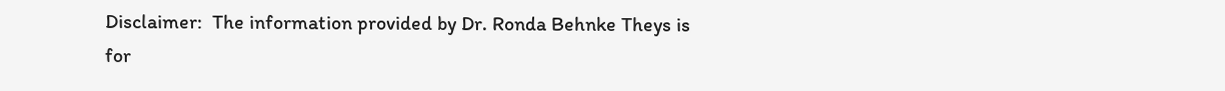Disclaimer:  The information provided by Dr. Ronda Behnke Theys is for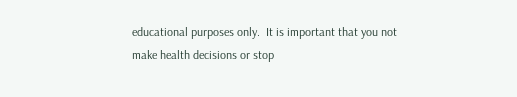educational purposes only.  It is important that you not make health decisions or stop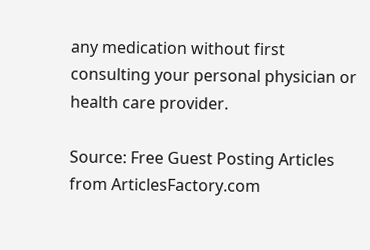any medication without first consulting your personal physician or health care provider.

Source: Free Guest Posting Articles from ArticlesFactory.com